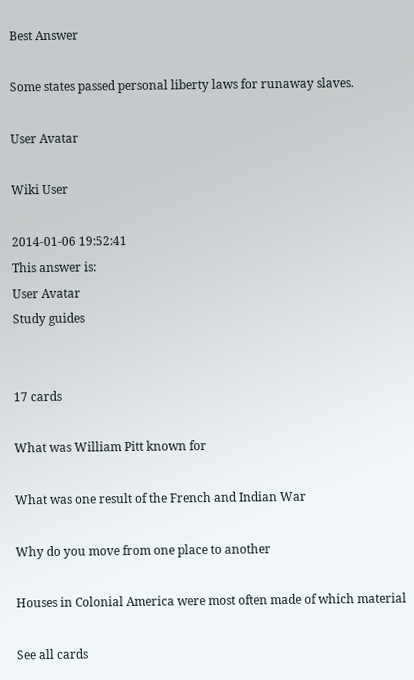Best Answer

Some states passed personal liberty laws for runaway slaves.

User Avatar

Wiki User

2014-01-06 19:52:41
This answer is:
User Avatar
Study guides


17 cards

What was William Pitt known for

What was one result of the French and Indian War

Why do you move from one place to another

Houses in Colonial America were most often made of which material

See all cards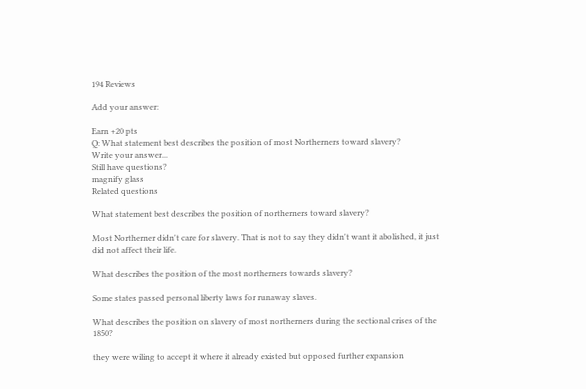194 Reviews

Add your answer:

Earn +20 pts
Q: What statement best describes the position of most Northerners toward slavery?
Write your answer...
Still have questions?
magnify glass
Related questions

What statement best describes the position of northerners toward slavery?

Most Northerner didn't care for slavery. That is not to say they didn't want it abolished, it just did not affect their life.

What describes the position of the most northerners towards slavery?

Some states passed personal liberty laws for runaway slaves.

What describes the position on slavery of most northerners during the sectional crises of the 1850?

they were wiling to accept it where it already existed but opposed further expansion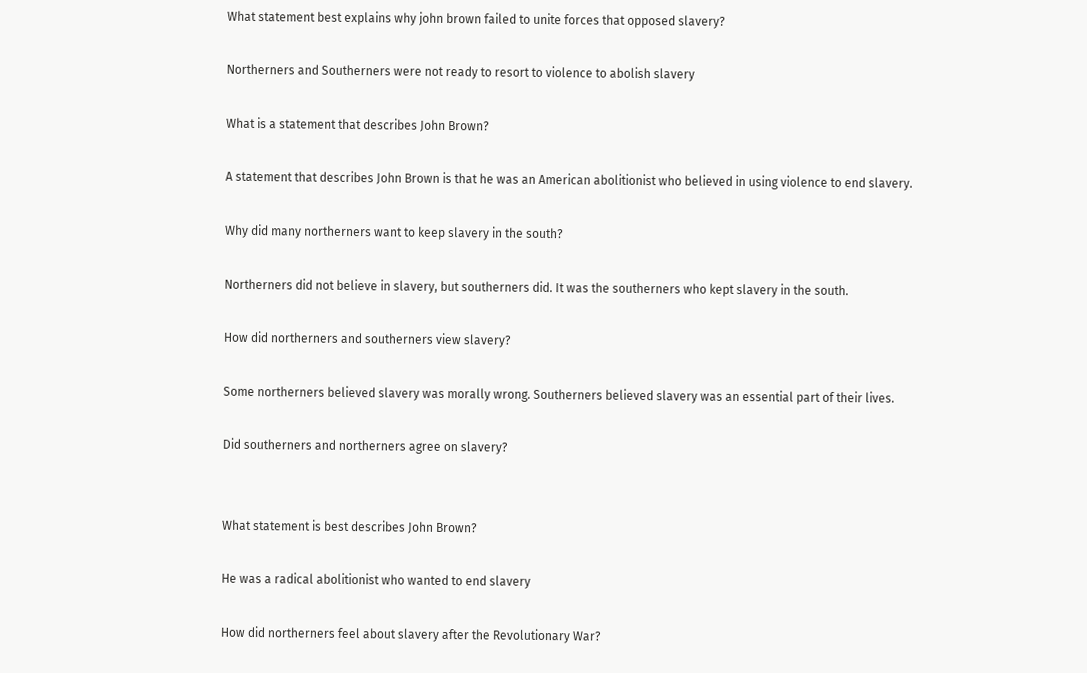What statement best explains why john brown failed to unite forces that opposed slavery?

Northerners and Southerners were not ready to resort to violence to abolish slavery

What is a statement that describes John Brown?

A statement that describes John Brown is that he was an American abolitionist who believed in using violence to end slavery.

Why did many northerners want to keep slavery in the south?

Northerners did not believe in slavery, but southerners did. It was the southerners who kept slavery in the south.

How did northerners and southerners view slavery?

Some northerners believed slavery was morally wrong. Southerners believed slavery was an essential part of their lives.

Did southerners and northerners agree on slavery?


What statement is best describes John Brown?

He was a radical abolitionist who wanted to end slavery

How did northerners feel about slavery after the Revolutionary War?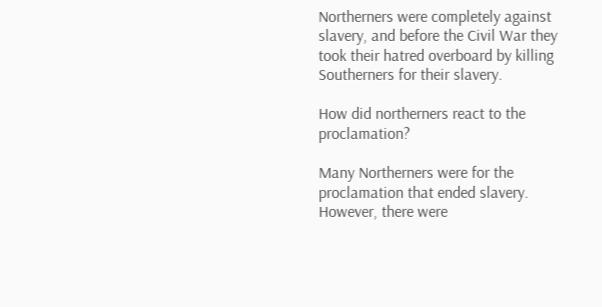Northerners were completely against slavery, and before the Civil War they took their hatred overboard by killing Southerners for their slavery.

How did northerners react to the proclamation?

Many Northerners were for the proclamation that ended slavery. However, there were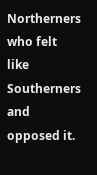Northerners who felt like Southerners and opposed it.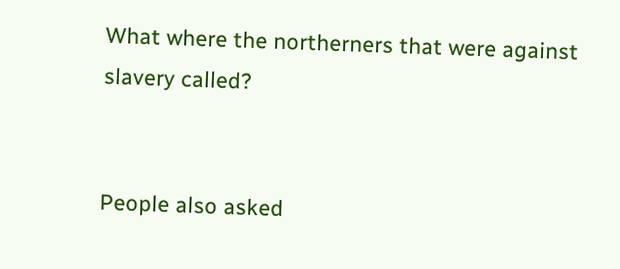What where the northerners that were against slavery called?


People also asked